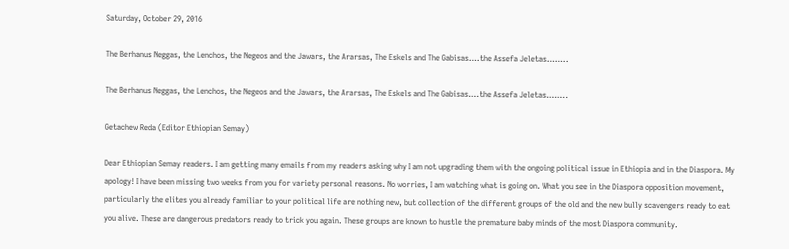Saturday, October 29, 2016

The Berhanus Neggas, the Lenchos, the Negeos and the Jawars, the Ararsas, The Eskels and The Gabisas….the Assefa Jeletas……..

The Berhanus Neggas, the Lenchos, the Negeos and the Jawars, the Ararsas, The Eskels and The Gabisas….the Assefa Jeletas……..

Getachew Reda (Editor Ethiopian Semay)

Dear Ethiopian Semay readers. I am getting many emails from my readers asking why I am not upgrading them with the ongoing political issue in Ethiopia and in the Diaspora. My apology! I have been missing two weeks from you for variety personal reasons. No worries, I am watching what is going on. What you see in the Diaspora opposition movement, particularly the elites you already familiar to your political life are nothing new, but collection of the different groups of the old and the new bully scavengers ready to eat you alive. These are dangerous predators ready to trick you again. These groups are known to hustle the premature baby minds of the most Diaspora community.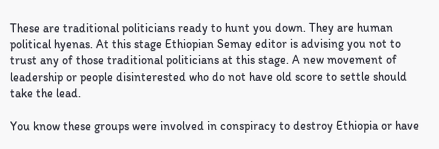These are traditional politicians ready to hunt you down. They are human political hyenas. At this stage Ethiopian Semay editor is advising you not to trust any of those traditional politicians at this stage. A new movement of leadership or people disinterested who do not have old score to settle should take the lead.

You know these groups were involved in conspiracy to destroy Ethiopia or have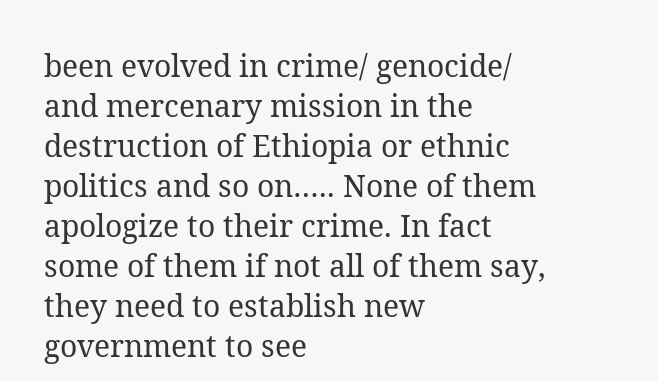been evolved in crime/ genocide/ and mercenary mission in the destruction of Ethiopia or ethnic politics and so on….. None of them apologize to their crime. In fact some of them if not all of them say, they need to establish new government to see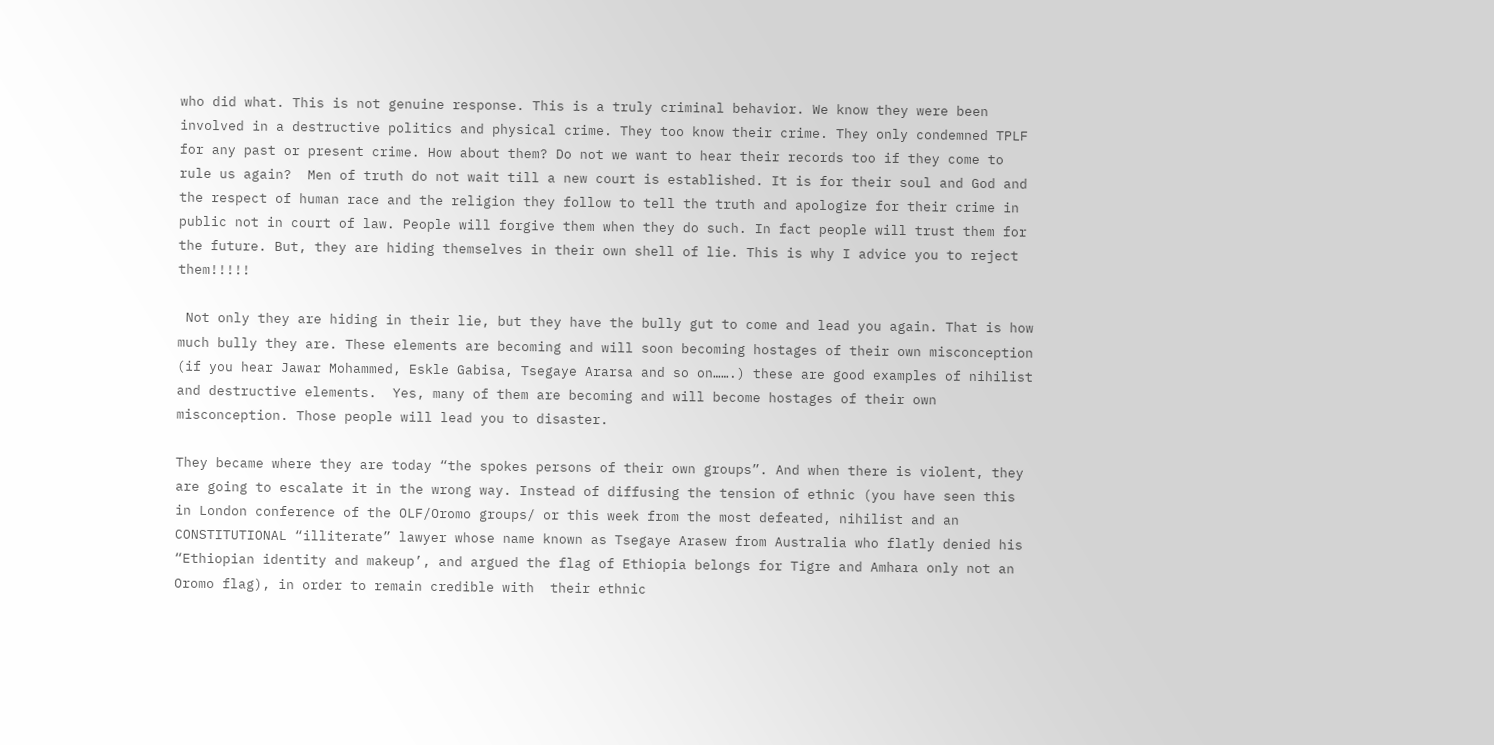who did what. This is not genuine response. This is a truly criminal behavior. We know they were been involved in a destructive politics and physical crime. They too know their crime. They only condemned TPLF for any past or present crime. How about them? Do not we want to hear their records too if they come to rule us again?  Men of truth do not wait till a new court is established. It is for their soul and God and the respect of human race and the religion they follow to tell the truth and apologize for their crime in public not in court of law. People will forgive them when they do such. In fact people will trust them for the future. But, they are hiding themselves in their own shell of lie. This is why I advice you to reject them!!!!!

 Not only they are hiding in their lie, but they have the bully gut to come and lead you again. That is how much bully they are. These elements are becoming and will soon becoming hostages of their own misconception (if you hear Jawar Mohammed, Eskle Gabisa, Tsegaye Ararsa and so on…….) these are good examples of nihilist and destructive elements.  Yes, many of them are becoming and will become hostages of their own misconception. Those people will lead you to disaster.

They became where they are today “the spokes persons of their own groups”. And when there is violent, they are going to escalate it in the wrong way. Instead of diffusing the tension of ethnic (you have seen this in London conference of the OLF/Oromo groups/ or this week from the most defeated, nihilist and an  CONSTITUTIONAL “illiterate” lawyer whose name known as Tsegaye Arasew from Australia who flatly denied his “Ethiopian identity and makeup’, and argued the flag of Ethiopia belongs for Tigre and Amhara only not an Oromo flag), in order to remain credible with  their ethnic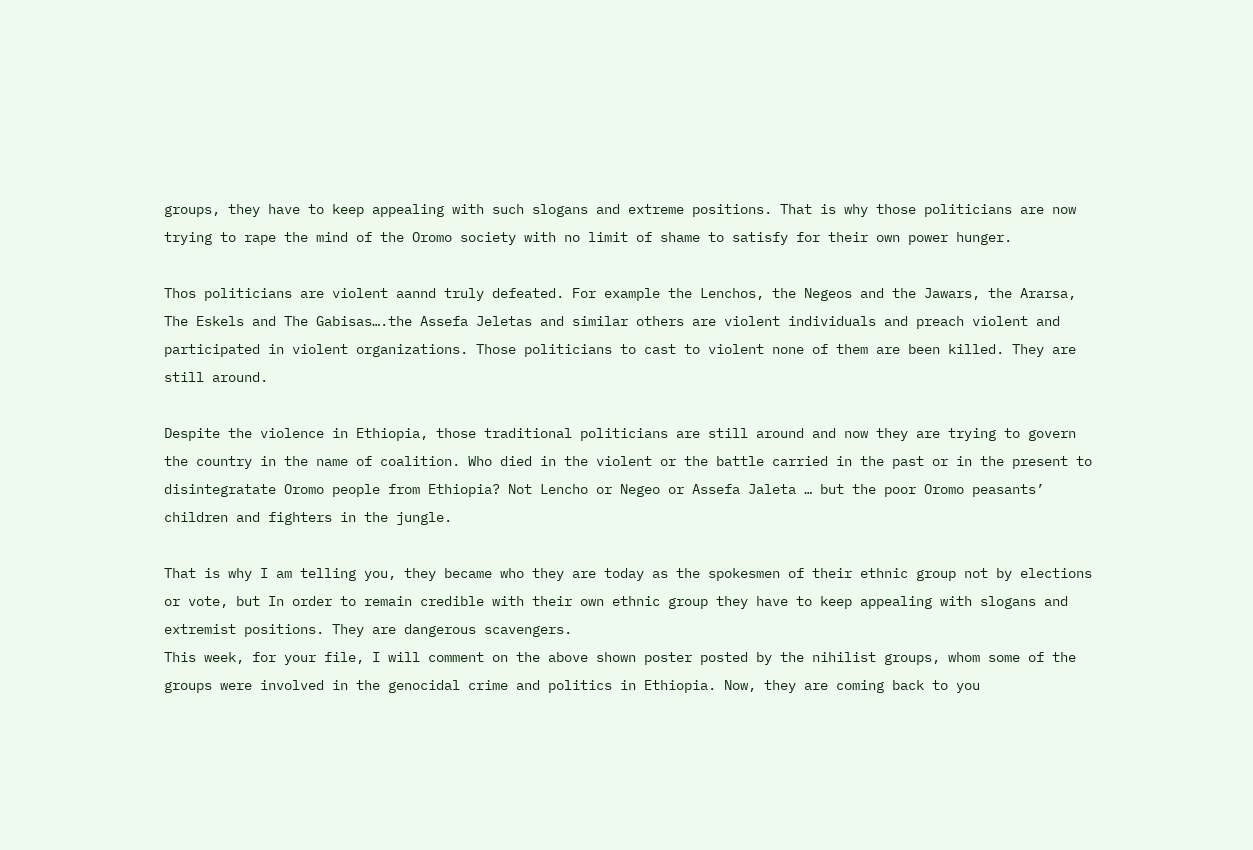groups, they have to keep appealing with such slogans and extreme positions. That is why those politicians are now trying to rape the mind of the Oromo society with no limit of shame to satisfy for their own power hunger.

Thos politicians are violent aannd truly defeated. For example the Lenchos, the Negeos and the Jawars, the Ararsa, The Eskels and The Gabisas….the Assefa Jeletas and similar others are violent individuals and preach violent and participated in violent organizations. Those politicians to cast to violent none of them are been killed. They are still around.

Despite the violence in Ethiopia, those traditional politicians are still around and now they are trying to govern the country in the name of coalition. Who died in the violent or the battle carried in the past or in the present to disintegratate Oromo people from Ethiopia? Not Lencho or Negeo or Assefa Jaleta … but the poor Oromo peasants’ children and fighters in the jungle.

That is why I am telling you, they became who they are today as the spokesmen of their ethnic group not by elections or vote, but In order to remain credible with their own ethnic group they have to keep appealing with slogans and extremist positions. They are dangerous scavengers.
This week, for your file, I will comment on the above shown poster posted by the nihilist groups, whom some of the groups were involved in the genocidal crime and politics in Ethiopia. Now, they are coming back to you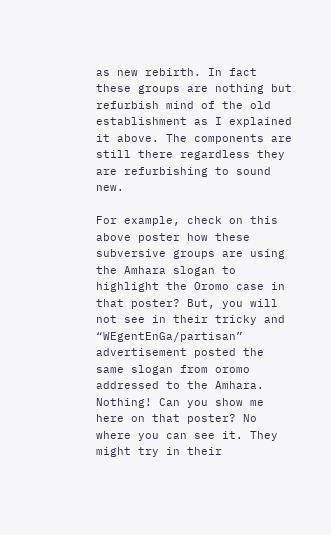as new rebirth. In fact these groups are nothing but refurbish mind of the old establishment as I explained it above. The components are still there regardless they are refurbishing to sound new.

For example, check on this above poster how these subversive groups are using the Amhara slogan to highlight the Oromo case in that poster? But, you will not see in their tricky and “WEgentEnGa/partisan” advertisement posted the same slogan from oromo addressed to the Amhara.  Nothing! Can you show me here on that poster? No where you can see it. They might try in their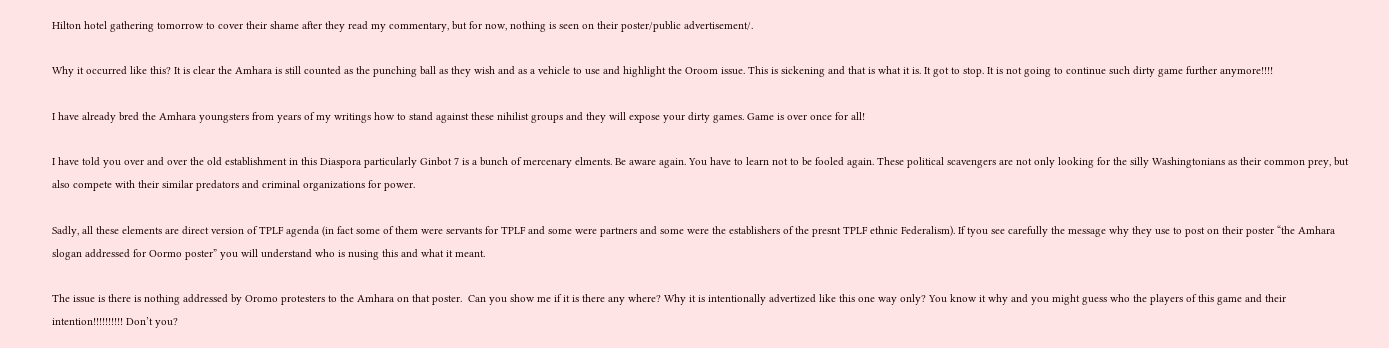Hilton hotel gathering tomorrow to cover their shame after they read my commentary, but for now, nothing is seen on their poster/public advertisement/.

Why it occurred like this? It is clear the Amhara is still counted as the punching ball as they wish and as a vehicle to use and highlight the Oroom issue. This is sickening and that is what it is. It got to stop. It is not going to continue such dirty game further anymore!!!!

I have already bred the Amhara youngsters from years of my writings how to stand against these nihilist groups and they will expose your dirty games. Game is over once for all!

I have told you over and over the old establishment in this Diaspora particularly Ginbot 7 is a bunch of mercenary elments. Be aware again. You have to learn not to be fooled again. These political scavengers are not only looking for the silly Washingtonians as their common prey, but also compete with their similar predators and criminal organizations for power.

Sadly, all these elements are direct version of TPLF agenda (in fact some of them were servants for TPLF and some were partners and some were the establishers of the presnt TPLF ethnic Federalism). If tyou see carefully the message why they use to post on their poster “the Amhara slogan addressed for Oormo poster” you will understand who is nusing this and what it meant.

The issue is there is nothing addressed by Oromo protesters to the Amhara on that poster.  Can you show me if it is there any where? Why it is intentionally advertized like this one way only? You know it why and you might guess who the players of this game and their intention!!!!!!!!!! Don’t you?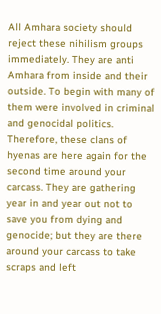All Amhara society should reject these nihilism groups immediately. They are anti Amhara from inside and their outside. To begin with many of them were involved in criminal and genocidal politics. Therefore, these clans of hyenas are here again for the second time around your carcass. They are gathering year in and year out not to save you from dying and genocide; but they are there around your carcass to take scraps and left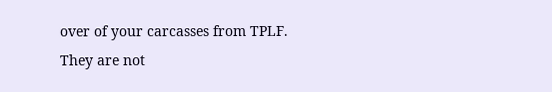over of your carcasses from TPLF. They are not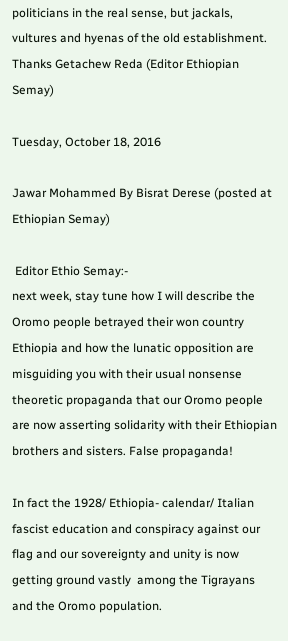politicians in the real sense, but jackals, vultures and hyenas of the old establishment. Thanks Getachew Reda (Editor Ethiopian Semay)

Tuesday, October 18, 2016

Jawar Mohammed By Bisrat Derese (posted at Ethiopian Semay)

 Editor Ethio Semay:-
next week, stay tune how I will describe the Oromo people betrayed their won country Ethiopia and how the lunatic opposition are misguiding you with their usual nonsense theoretic propaganda that our Oromo people are now asserting solidarity with their Ethiopian brothers and sisters. False propaganda!

In fact the 1928/ Ethiopia- calendar/ Italian fascist education and conspiracy against our flag and our sovereignty and unity is now getting ground vastly  among the Tigrayans and the Oromo population.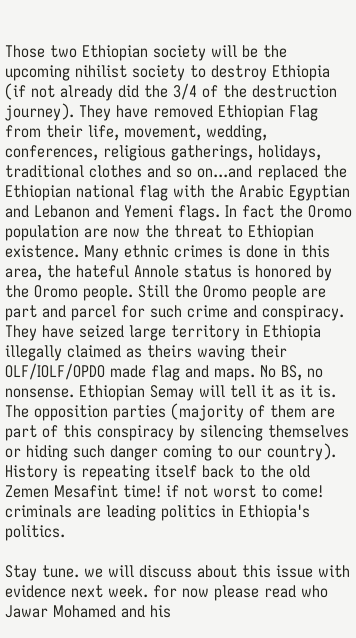Those two Ethiopian society will be the upcoming nihilist society to destroy Ethiopia (if not already did the 3/4 of the destruction journey). They have removed Ethiopian Flag from their life, movement, wedding, conferences, religious gatherings, holidays, traditional clothes and so on...and replaced the Ethiopian national flag with the Arabic Egyptian and Lebanon and Yemeni flags. In fact the Oromo population are now the threat to Ethiopian existence. Many ethnic crimes is done in this area, the hateful Annole status is honored by the Oromo people. Still the Oromo people are part and parcel for such crime and conspiracy. They have seized large territory in Ethiopia illegally claimed as theirs waving their OLF/IOLF/OPDO made flag and maps. No BS, no nonsense. Ethiopian Semay will tell it as it is. The opposition parties (majority of them are part of this conspiracy by silencing themselves or hiding such danger coming to our country). History is repeating itself back to the old Zemen Mesafint time! if not worst to come! criminals are leading politics in Ethiopia's politics.

Stay tune. we will discuss about this issue with evidence next week. for now please read who Jawar Mohamed and his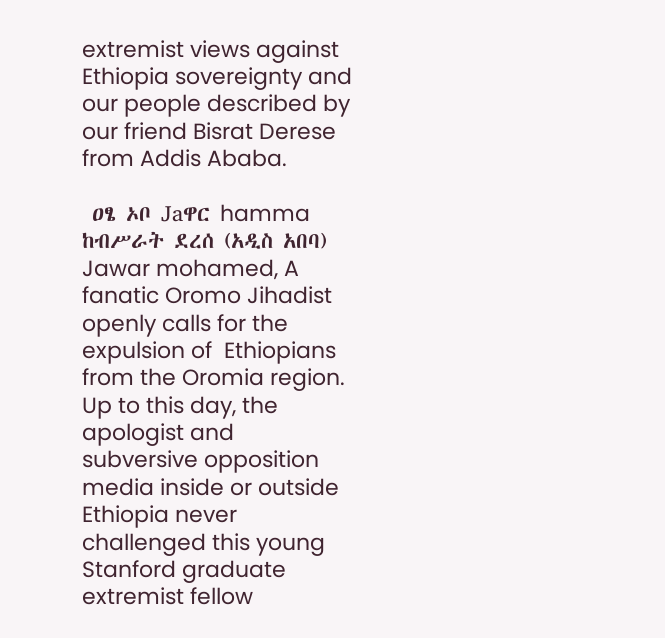extremist views against Ethiopia sovereignty and our people described by our friend Bisrat Derese from Addis Ababa.

 ዐፄ ኦቦ Jaዋር hamma
ከብሥራት ደረሰ (አዲስ አበባ)
Jawar mohamed, A fanatic Oromo Jihadist openly calls for the expulsion of  Ethiopians from the Oromia region. Up to this day, the apologist and subversive opposition media inside or outside Ethiopia never challenged this young Stanford graduate extremist fellow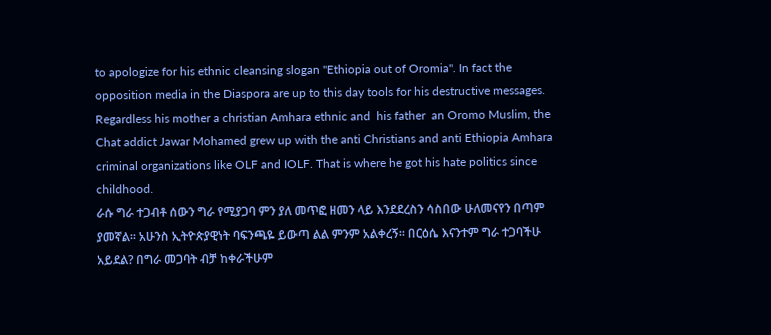to apologize for his ethnic cleansing slogan "Ethiopia out of Oromia". In fact the opposition media in the Diaspora are up to this day tools for his destructive messages.
Regardless his mother a christian Amhara ethnic and  his father  an Oromo Muslim, the Chat addict Jawar Mohamed grew up with the anti Christians and anti Ethiopia Amhara criminal organizations like OLF and IOLF. That is where he got his hate politics since childhood.
ራሱ ግራ ተጋብቶ ሰውን ግራ የሚያጋባ ምን ያለ መጥፎ ዘመን ላይ እንደደረስን ሳስበው ሁለመናየን በጣም ያመኛል፡፡ አሁንስ ኢትዮጵያዊነት ባፍንጫዬ ይውጣ ልል ምንም አልቀረኝ፡፡ በርዕሴ እናንተም ግራ ተጋባችሁ አይደል? በግራ መጋባት ብቻ ከቀራችሁም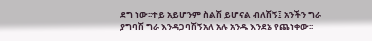ደግ ነው፡፡ተይ አይሆንም ስልሽ ይሆናል ብለሽኝ፤ አንችን ግራ ያግባሽ ግራ እንዳጋባሽኝአለ አሉ አንዱ እንደኔ የጨነቀው፡፡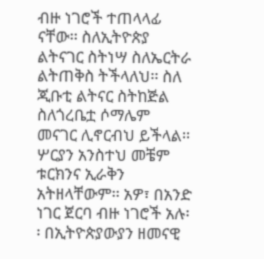ብዙ ነገሮች ተጠላላፊ ናቸው፡፡ ስለኢትዮጵያ ልትናገር ስትነሣ ስለኤርትራ ልትጠቅስ ትችላለህ፡፡ ስለ ጂቡቲ ልትናር ስትከጅል ስለጎረቤቷ ሶማሌም መናገር ሊኖርብህ ይችላል፡፡ ሦርያን አንስተህ መቼም ቱርክንና ኢራቅን አትዘላቸውም፡፡ አዎ፣ በአንድ ነገር ጀርባ ብዙ ነገሮች አሉ፡፡ በኢትዮጵያውያን ዘመናዊ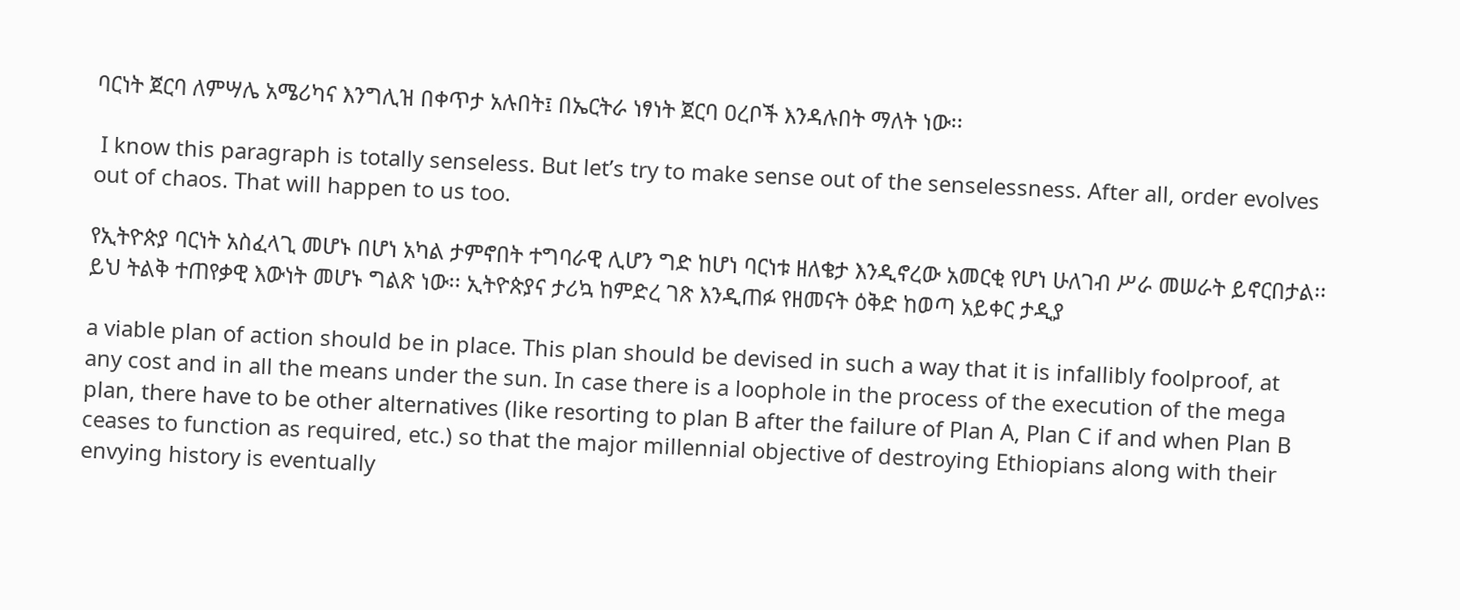ባርነት ጀርባ ለምሣሌ አሜሪካና እንግሊዝ በቀጥታ አሉበት፤ በኤርትራ ነፃነት ጀርባ ዐረቦች እንዳሉበት ማለት ነው፡፡

 I know this paragraph is totally senseless. But let’s try to make sense out of the senselessness. After all, order evolves out of chaos. That will happen to us too.

የኢትዮጵያ ባርነት አስፈላጊ መሆኑ በሆነ አካል ታምኖበት ተግባራዊ ሊሆን ግድ ከሆነ ባርነቱ ዘለቄታ እንዲኖረው አመርቂ የሆነ ሁለገብ ሥራ መሠራት ይኖርበታል፡፡ ይህ ትልቅ ተጠየቃዊ እውነት መሆኑ ግልጽ ነው፡፡ ኢትዮጵያና ታሪኳ ከምድረ ገጽ እንዲጠፉ የዘመናት ዕቅድ ከወጣ አይቀር ታዲያ

a viable plan of action should be in place. This plan should be devised in such a way that it is infallibly foolproof, at any cost and in all the means under the sun. In case there is a loophole in the process of the execution of the mega plan, there have to be other alternatives (like resorting to plan B after the failure of Plan A, Plan C if and when Plan B ceases to function as required, etc.) so that the major millennial objective of destroying Ethiopians along with their envying history is eventually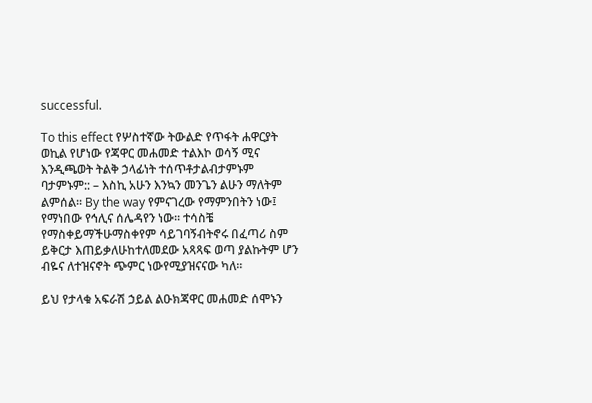successful.

To this effect የሦስተኛው ትውልድ የጥፋት ሐዋርያት ወኪል የሆነው የጃዋር መሐመድ ተልእኮ ወሳኝ ሚና እንዲጫወት ትልቅ ኃላፊነት ተሰጥቶታልብታምኑም ባታምኑም:: – እስኪ አሁን እንኳን መንጌን ልሁን ማለትም ልምሰል፡፡ By the way የምናገረው የማምንበትን ነው፤ የማነበው የኅሊና ሰሌዳየን ነው፡፡ ተሳስቼ የማስቀይማችሁማስቀየም ሳይገባኝብትኖሩ በፈጣሪ ስም ይቅርታ እጠይቃለሁከተለመደው አጻጻፍ ወጣ ያልኩትም ሆን ብዬና ለተዝናኖት ጭምር ነውየሚያዝናናው ካለ፡፡

ይህ የታላቁ አፍራሽ ኃይል ልዑክጃዋር መሐመድ ሰሞኑን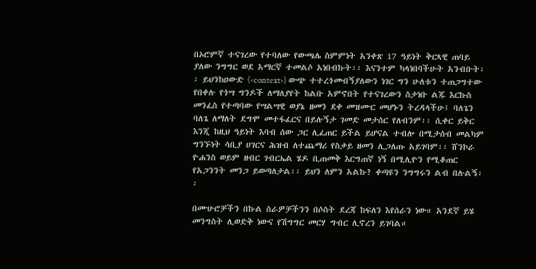በኦሮምኛ ተናገረው የተባለው የውጫሌ ስምምነት አንቀጽ 17 ዓይነት ቅርጻዊ ጠባይ ያለው ንግግር ወደ አማርኛ ተመልሶ አነበብኩት፡፡ እናንተም ካላነበባችሁት አንብቡት፡፡ ይህንከዐውድ (‹context›) ውጭ ተተረጎመብኝያለውን ነገር ግን ሁለቱን ተጠጋግተው የበቀሉ የጎሣ ግንዶች ለማለያየት ከልቡ አምኖበት የተናገረውን ስታነቡ ልጁ እርኩስ መንፈስ የተጣባው የሣልሣዊ ወያኔ ዘመን ደቀ መዝሙር መሆኑን ትረዳላችሁ፤ ባለጌን ባለጌ ለማለት ደግሞ መተፋፈርና በይሉኝታ ገመድ መታሰር የለብንም፡፡ ሲቀር ይቅር እንጂ ከዚህ ዓይነት እባብ ሰው ጋር ሊፈጠር ይችል ይሆናል ተብሎ በሚታሰብ መልካም ግንኙነት ሳቢያ ሀገርና ሕዝብ ለተጨማሪ የስቃይ ዘመን ሊጋለጡ አይገባም፡፡ ሸንኮራ ዮሐንስ ወይም ዘብር ገብርኤል ሄዶ ቢጠመቅ እርግጠኛ ነኝ በሚሊዮን የሚቆጠር የአጋንንት መንጋ ይወጣለታል፡፡ ይህን ለምን አልኩ? ቀጣዩን ንግግሩን ልብ በሉልኝ፡፡

በሙሁሮቻችን በኩል ስራዎቻችንን በሶስት ደረጃ ከፍለን እየሰራን ነው። አንደኛ ይሄ መንግስት ሊወድቅ ነውና የሽግግር መርሃ ግብር ሊኖረን ይገባል።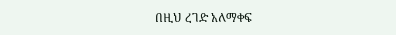በዚህ ረገድ አለማቀፍ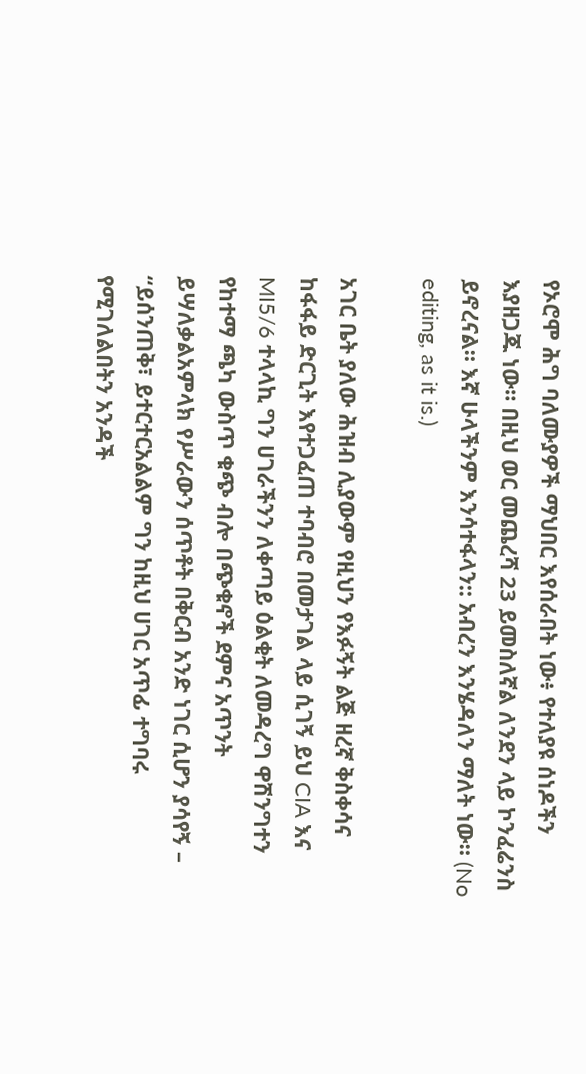የኦሮሞ ሕግ ባለሙያዎች ማህበር እየሰራበት ነው፥ የተለያዩ ሰነዶችን እያዘጋጁ ነው። በዚህ ወር መጨረሻ 23 ይመስለኛል ለንደን ላይ ኮንፈሬንስ ይኖረናል። እኛ ሁላችንም እንሳተፋላን:: አብረን እንሄዳለን ማለት ነው። (No editing, as it is.)

አገር ቤት ያለው ሕዝብ ሊያውም የዚህን የእፉኝት ልጅ ዘረኛ ቅስቀሳና ከፋፋይ ድርጊት እየተጋፈጠ ተባብሮ በመታገል ላይ ሲገኝ ይህ CIA እና MI5/6 ተላላኪ ግን ሀገራችንን ለቀጣይ ዕልቂት ለመዳረግ ዋሽንግተን የከተማ ጫካ ውስጥ ቁጭ ብሎ በጭቁኖች ደምና አጥንት ይሣለቃልአምላክ የሥራውን ሰጥቶት በቅርብ አንድ ነገር ሲሆን ያሳየኝ – “ይሰንጠቅ፣ ይተርተርአልልም ግን ከዚህ ሀገር አጥፊ ተግባሩ የሚገለልበትን አንዳች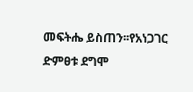መፍትሔ ይስጠን፡፡የአነጋገር ድምፀቱ ደግሞ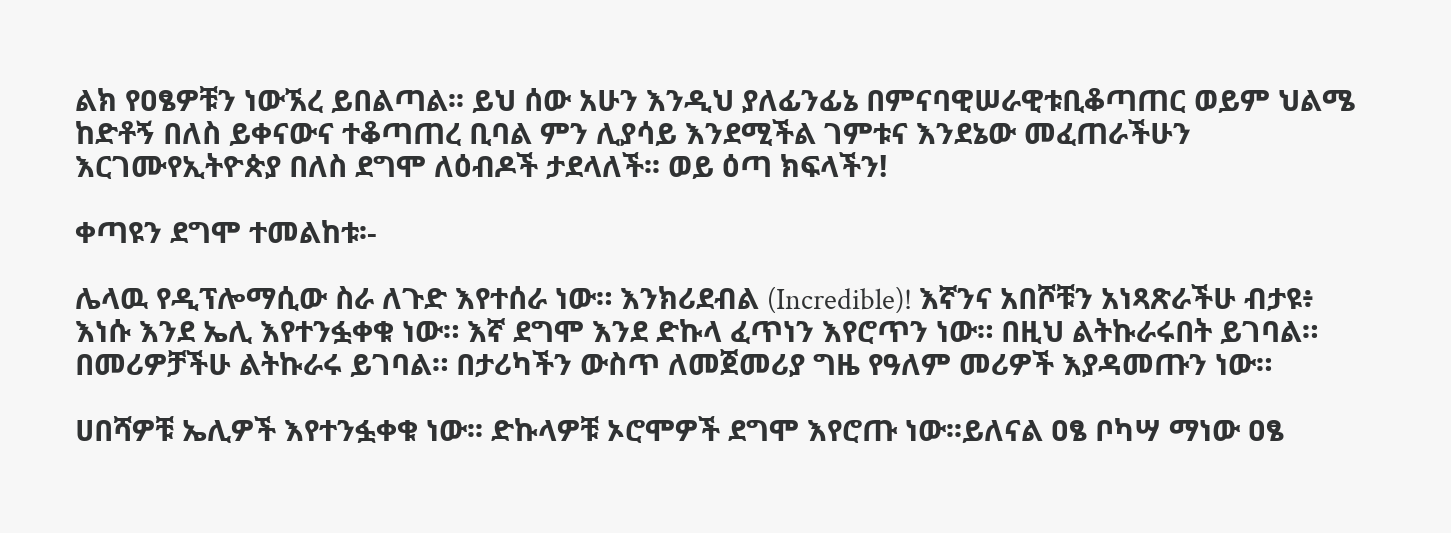ልክ የዐፄዎቹን ነውኧረ ይበልጣል፡፡ ይህ ሰው አሁን እንዲህ ያለፊንፊኔ በምናባዊሠራዊቱቢቆጣጠር ወይም ህልሜ ከድቶኝ በለስ ይቀናውና ተቆጣጠረ ቢባል ምን ሊያሳይ እንደሚችል ገምቱና እንደኔው መፈጠራችሁን እርገሙየኢትዮጵያ በለስ ደግሞ ለዕብዶች ታደላለች፡፡ ወይ ዕጣ ክፍላችን!

ቀጣዩን ደግሞ ተመልከቱ፡-

ሌላዉ የዲፕሎማሲው ስራ ለጉድ እየተሰራ ነው። እንክሪደብል (Incredible)! እኛንና አበሾቹን አነጻጽራችሁ ብታዩ፥ እነሱ እንደ ኤሊ እየተንፏቀቁ ነው። እኛ ደግሞ እንደ ድኩላ ፈጥነን እየሮጥን ነው። በዚህ ልትኩራሩበት ይገባል። በመሪዎቻችሁ ልትኩራሩ ይገባል። በታሪካችን ውስጥ ለመጀመሪያ ግዜ የዓለም መሪዎች እያዳመጡን ነው።

ሀበሻዎቹ ኤሊዎች እየተንፏቀቁ ነው፡፡ ድኩላዎቹ ኦሮሞዎች ደግሞ እየሮጡ ነው፡፡ይለናል ዐፄ ቦካሣ ማነው ዐፄ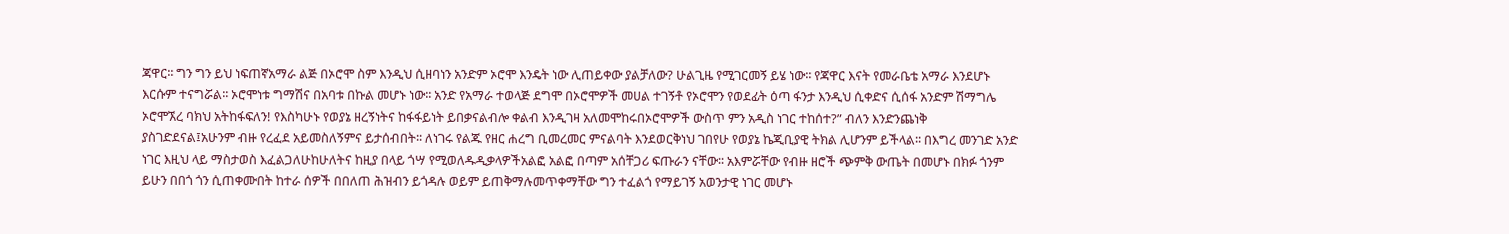ጃዋር፡፡ ግን ግን ይህ ነፍጠኛአማራ ልጅ በኦሮሞ ስም እንዲህ ሲዘባነን አንድም ኦሮሞ እንዴት ነው ሊጠይቀው ያልቻለው? ሁልጊዜ የሚገርመኝ ይሄ ነው፡፡ የጃዋር እናት የመራቤቴ አማራ እንደሆኑ እርሱም ተናግሯል፡፡ ኦሮሞነቱ ግማሽና በአባቱ በኩል መሆኑ ነው፡፡ አንድ የአማራ ተወላጅ ደግሞ በኦሮሞዎች መሀል ተገኝቶ የኦሮሞን የወደፊት ዕጣ ፋንታ እንዲህ ሲቀድና ሲሰፋ አንድም ሽማግሌ ኦሮሞኧረ ባክህ አትከፋፍለን! የእስካሁኑ የወያኔ ዘረኝነትና ከፋፋይነት ይበቃናልብሎ ቀልብ እንዲገዛ አለመሞከሩበኦሮሞዎች ውስጥ ምን አዲስ ነገር ተከሰተ?” ብለን እንድንጨነቅ ያስገድደናል፤አሁንም ብዙ የረፈደ አይመስለኝምና ይታሰብበት፡፡ ለነገሩ የልጁ የዘር ሐረግ ቢመረመር ምናልባት እንደወርቅነህ ገበየሁ የወያኔ ኬጂቢያዊ ትክል ሊሆንም ይችላል፡፡ በእግረ መንገድ አንድ ነገር እዚህ ላይ ማስታወስ እፈልጋለሁከሁለትና ከዚያ በላይ ጎሣ የሚወለዱዲቃላዎችአልፎ አልፎ በጣም አሰቸጋሪ ፍጡራን ናቸው፡፡ አእምሯቸው የብዙ ዘሮች ጭምቅ ውጤት በመሆኑ በክፉ ጎንም ይሁን በበጎ ጎን ሲጠቀሙበት ከተራ ሰዎች በበለጠ ሕዝብን ይጎዳሉ ወይም ይጠቅማሉመጥቀማቸው ግን ተፈልጎ የማይገኝ አወንታዊ ነገር መሆኑ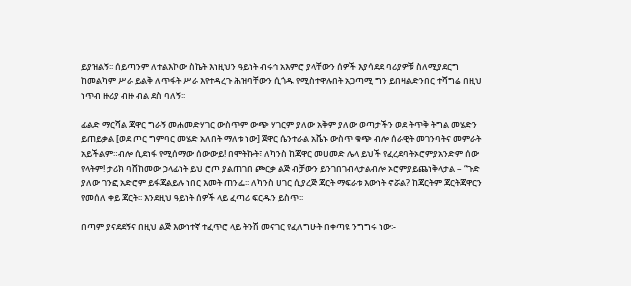ይያዝልኝ፡፡ ሰይጣንም ለተልእኮው ስኬት እነዚህን ዓይነት ብሩኅ አእምሮ ያላቸውን ሰዎች እያሳደደ ባሪያዎቹ ስለሚያደርግ ከመልካም ሥራ ይልቅ ለጥፋት ሥራ እየተዳረጉ ሕዝባቸውን ሲጎዱ የሚስተዋሉበት አጋጣሚ ግን ይበዛልድንበር ተሻግሬ በዚህ ነጥብ ዙሪያ ብዙ ብል ደስ ባለኝ፡፡

ፊልድ ማርሻል ጃዋር ግራኝ መሐመድሃገር ውስጥም ውጭ ሃገርም ያለው አቅም ያለው ወጣታችን ወደ ትጥቅ ትግል መሄድን ይጠይቃል [ወደ ጦር ግምባር መሄድ አለበት ማለቱ ነው] ጀዋር ሴንተራል አቬኑ ውስጥ ቁጭ ብሎ ሰራዊት መገንባትና መምራት አይችልም።ብሎ ሲደነፋ የሚሰማው ሰውውይ! በሞትኩት፣ ለካንስ ከጃዋር መሀመድ ሌላ ይህች የፈረደባትኦሮምያአንድም ሰው የላትም! ታሪክ ባሸከመው ኃላፊነት ይህ ሮጦ ያልጠገበ ጮርቃ ልጅ ብቻውን ይንገበገብላታልብሎ ኦሮምያይጨነቅላታል – “ጉድ ያለው ገንፎ አድሮም ይፋጃልይሉ ነበር እመት ጠንፌ፡፡ ለካንስ ሀገር ሲያረጅ ጃርት ማፍራቱ እውነት ኖሯል? ከጃርትም ጃርትጃዋርን የመሰለ ቀይ ጃርት፡፡ እንደዚህ ዓይነት ሰዎች ላይ ፈጣሪ ፍርዱን ይስጥ፡፡

በጣም ያናደደኝና በዚህ ልጅ እውነተኛ ተፈጥሮ ላይ ትንሽ መናገር የፈለግሁት በቀጣዩ ንግግሩ ነው፡-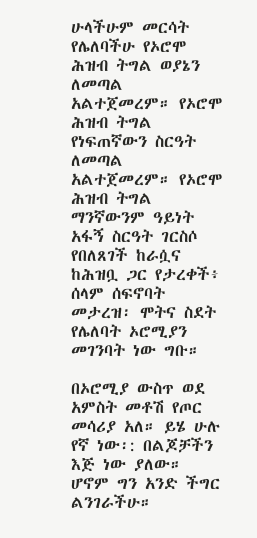ሁላችሁም መርሳት የሌለባችሁ የኦሮሞ ሕዝብ ትግል ወያኔን ለመጣል አልተጀመረም። የኦሮሞ ሕዝብ ትግል የነፍጠኛውን ስርዓት ለመጣል አልተጀመረም። የኦሮሞ ሕዝብ ትግል ማንኛውንም ዓይነት አፋኝ ስርዓት ገርስሶ የበለጸገች ከራሷና ከሕዝቧ ጋር የታረቀች፥ ሰላም ሰፍኖባት መታረዝ፡ ሞትና ስደት የሌለባት ኦሮሚያን መገንባት ነው ግቡ።

በኦሮሚያ ውስጥ ወደ አምስት መቶሽ የጦር መሳሪያ አለ። ይሄ ሁሉ የኛ ነው፡: በልጆቻችን እጅ ነው ያለው። ሆኖም ግን አንድ ችግር ልንገራችሁ።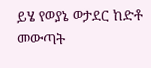ይሄ የወያኔ ወታደር ከድቶ መውጣት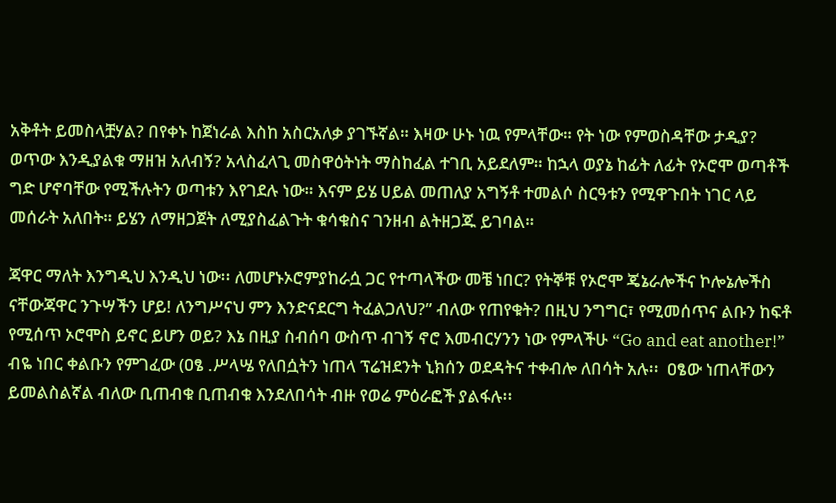አቅቶት ይመስላቿሃል? በየቀኑ ከጀነራል እስከ አስርአለቃ ያገኙኛል። እዛው ሁኑ ነዉ የምላቸው። የት ነው የምወስዳቸው ታዲያ? ወጥው እንዲያልቁ ማዘዝ አለብኝ? አላስፈላጊ መስዋዕትነት ማስከፈል ተገቢ አይደለም። ከኋላ ወያኔ ከፊት ለፊት የኦሮሞ ወጣቶች ግድ ሆኖባቸው የሚችሉትን ወጣቱን እየገደሉ ነው። እናም ይሄ ሀይል መጠለያ አግኝቶ ተመልሶ ስርዓቱን የሚዋጉበት ነገር ላይ መሰራት አለበት። ይሄን ለማዘጋጀት ለሚያስፈልጉት ቁሳቁስና ገንዘብ ልትዘጋጁ ይገባል።

ጃዋር ማለት እንግዲህ እንዲህ ነው፡፡ ለመሆኑኦሮምያከራሷ ጋር የተጣላችው መቼ ነበር? የትኞቹ የኦሮሞ ጄኔራሎችና ኮሎኔሎችስ ናቸውጃዋር ንጉሣችን ሆይ! ለንግሥናህ ምን እንድናደርግ ትፈልጋለህ?” ብለው የጠየቁት? በዚህ ንግግር፣ የሚመሰጥና ልቡን ከፍቶ የሚሰጥ ኦሮሞስ ይኖር ይሆን ወይ? እኔ በዚያ ስብሰባ ውስጥ ብገኝ ኖሮ እመብርሃንን ነው የምላችሁ “Go and eat another!” ብዬ ነበር ቀልቡን የምገፈው (ዐፄ .ሥላሤ የለበሷትን ነጠላ ፕሬዝደንት ኒክሰን ወደዳትና ተቀብሎ ለበሳት አሉ፡፡  ዐፄው ነጠላቸውን ይመልስልኛል ብለው ቢጠብቁ ቢጠብቁ እንደለበሳት ብዙ የወሬ ምዕራፎች ያልፋሉ፡፡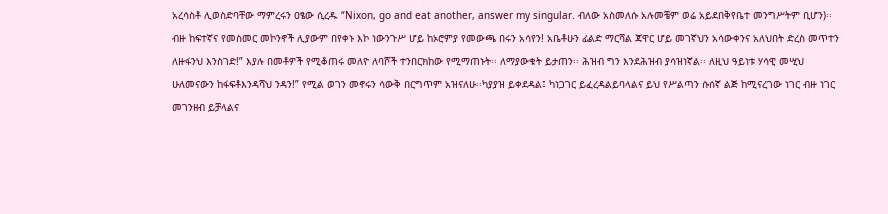አረሳስቶ ሊወስድባቸው ማምረሩን ዐፄው ሲረዱ “Nixon, go and eat another, answer my singular. ብለው አስመለሱ አሉመቼም ወሬ አይደበቅየቤተ መንግሥትም ቢሆን)፡፡ ብዙ ከፍተኛና የመስመር መኮንኖች ሊያውም በየቀኑ እኮ ነውንጉሥ ሆይ ከኦሮምያ የመውጫ በሩን አሳየን! አቤቶሁን ፊልድ ማርሻል ጃዋር ሆይ መገኛህን አሳውቀንና አለህበት ድረስ መጥተን ለዙፋንህ እንስገድ!” እያሉ በመቶዎች የሚቆጠሩ መለዮ ለባሾች ተንበርክከው የሚማጠኑት፡፡ ለማያውቁት ይታጠን፡፡ ሕዝብ ግን እንደሕዝብ ያሳዝነኛል፡፡ ለዚህ ዓይነቱ ሃሳዊ መሢህ ሁለመናውን ከፋፍቶእንዳሻህ ንዳን!” የሚል ወገን መኖሩን ሳውቅ በርግጥም አዝናለሁ፡፡ካያያዝ ይቀደዳል፤ ካነጋገር ይፈረዳልይባላልና ይህ የሥልጣን ሱሰኛ ልጅ ከሚናረገው ነገር ብዙ ነገር መገንዘብ ይቻላልና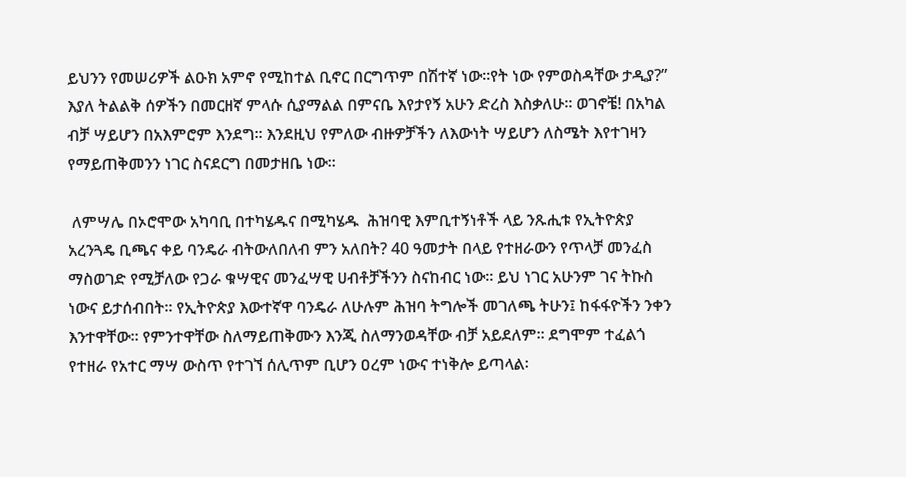ይህንን የመሠሪዎች ልዑክ አምኖ የሚከተል ቢኖር በርግጥም በሽተኛ ነው፡፡የት ነው የምወስዳቸው ታዲያ?” እያለ ትልልቅ ሰዎችን በመርዘኛ ምላሱ ሲያማልል በምናቤ እየታየኝ አሁን ድረስ እስቃለሁ፡፡ ወገኖቼ! በአካል ብቻ ሣይሆን በአእምሮም እንደግ፡፡ እንደዚህ የምለው ብዙዎቻችን ለእውነት ሣይሆን ለስሜት እየተገዛን የማይጠቅመንን ነገር ስናደርግ በመታዘቤ ነው፡፡

 ለምሣሌ በኦሮሞው አካባቢ በተካሄዱና በሚካሄዱ  ሕዝባዊ እምቢተኝነቶች ላይ ንጹሒቱ የኢትዮጵያ አረንጓዴ ቢጫና ቀይ ባንዴራ ብትውለበለብ ምን አለበት? 40 ዓመታት በላይ የተዘራውን የጥላቻ መንፈስ ማስወገድ የሚቻለው የጋራ ቁሣዊና መንፈሣዊ ሀብቶቻችንን ስናከብር ነው፡፡ ይህ ነገር አሁንም ገና ትኩስ ነውና ይታሰብበት፡፡ የኢትዮጵያ እውተኛዋ ባንዴራ ለሁሉም ሕዝባ ትግሎች መገለጫ ትሁን፤ ከፋፋዮችን ንቀን እንተዋቸው፡፡ የምንተዋቸው ስለማይጠቅሙን እንጂ ስለማንወዳቸው ብቻ አይደለም፡፡ ደግሞም ተፈልጎ የተዘራ የአተር ማሣ ውስጥ የተገኘ ሰሊጥም ቢሆን ዐረም ነውና ተነቅሎ ይጣላል፡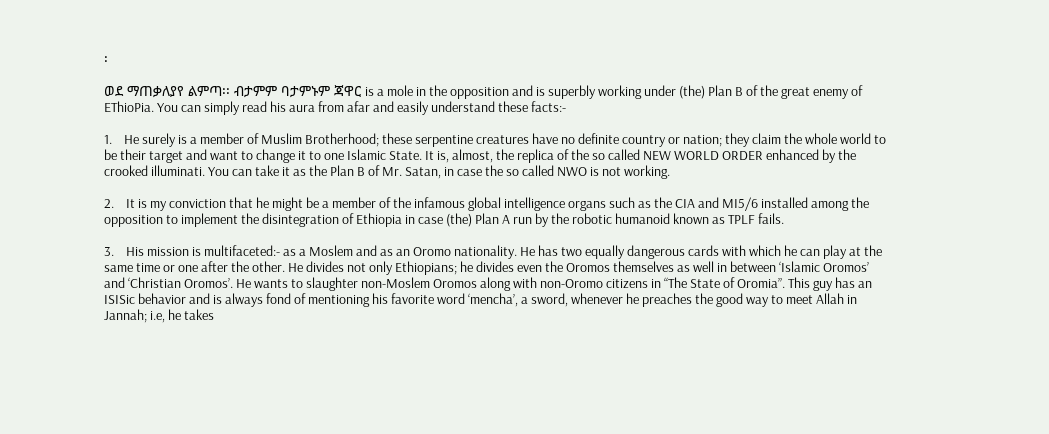፡

ወደ ማጠቃለያየ ልምጣ፡፡ ብታምም ባታምኑም ጃዋር is a mole in the opposition and is superbly working under (the) Plan B of the great enemy of EThioPia. You can simply read his aura from afar and easily understand these facts:-

1.    He surely is a member of Muslim Brotherhood; these serpentine creatures have no definite country or nation; they claim the whole world to be their target and want to change it to one Islamic State. It is, almost, the replica of the so called NEW WORLD ORDER enhanced by the crooked illuminati. You can take it as the Plan B of Mr. Satan, in case the so called NWO is not working.

2.    It is my conviction that he might be a member of the infamous global intelligence organs such as the CIA and MI5/6 installed among the opposition to implement the disintegration of Ethiopia in case (the) Plan A run by the robotic humanoid known as TPLF fails.

3.    His mission is multifaceted:- as a Moslem and as an Oromo nationality. He has two equally dangerous cards with which he can play at the same time or one after the other. He divides not only Ethiopians; he divides even the Oromos themselves as well in between ‘Islamic Oromos’ and ‘Christian Oromos’. He wants to slaughter non-Moslem Oromos along with non-Oromo citizens in “The State of Oromia”. This guy has an ISISic behavior and is always fond of mentioning his favorite word ‘mencha’, a sword, whenever he preaches the good way to meet Allah in Jannah; i.e, he takes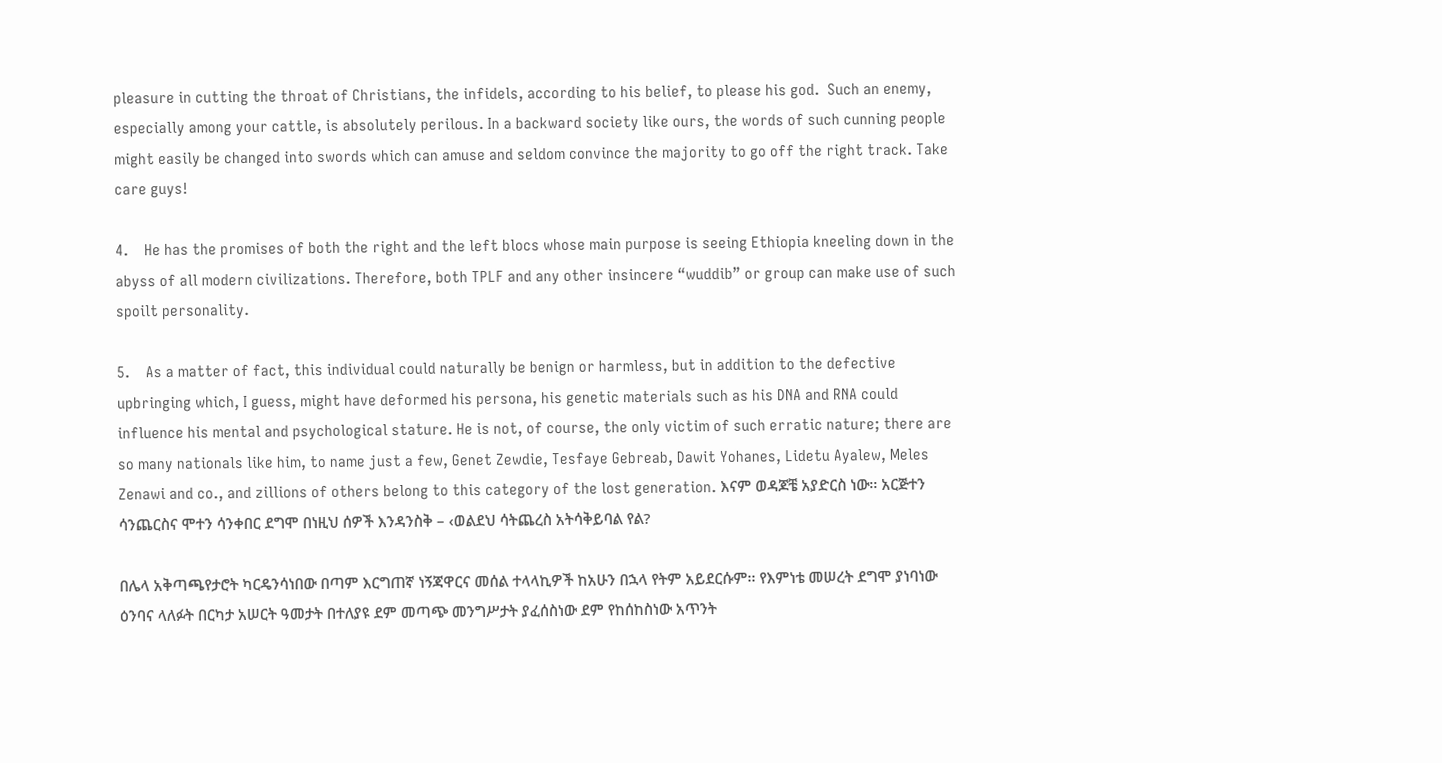pleasure in cutting the throat of Christians, the infidels, according to his belief, to please his god.  Such an enemy, especially among your cattle, is absolutely perilous. In a backward society like ours, the words of such cunning people might easily be changed into swords which can amuse and seldom convince the majority to go off the right track. Take care guys!

4.    He has the promises of both the right and the left blocs whose main purpose is seeing Ethiopia kneeling down in the abyss of all modern civilizations. Therefore, both TPLF and any other insincere “wuddib” or group can make use of such spoilt personality.

5.    As a matter of fact, this individual could naturally be benign or harmless, but in addition to the defective upbringing which, I guess, might have deformed his persona, his genetic materials such as his DNA and RNA could influence his mental and psychological stature. He is not, of course, the only victim of such erratic nature; there are so many nationals like him, to name just a few, Genet Zewdie, Tesfaye Gebreab, Dawit Yohanes, Lidetu Ayalew, Meles Zenawi and co., and zillions of others belong to this category of the lost generation. እናም ወዳጆቼ አያድርስ ነው፡፡ አርጅተን ሳንጨርስና ሞተን ሳንቀበር ደግሞ በነዚህ ሰዎች እንዳንስቅ – ‹ወልደህ ሳትጨረስ አትሳቅይባል የል?

በሌላ አቅጣጫየታሮት ካርዴንሳነበው በጣም እርግጠኛ ነኝጃዋርና መሰል ተላላኪዎች ከአሁን በኋላ የትም አይደርሱም፡፡ የእምነቴ መሠረት ደግሞ ያነባነው ዕንባና ላለፉት በርካታ አሠርት ዓመታት በተለያዩ ደም መጣጭ መንግሥታት ያፈሰስነው ደም የከሰከስነው አጥንት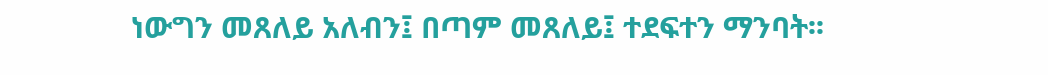ነውግን መጸለይ አለብን፤ በጣም መጸለይ፤ ተደፍተን ማንባት፡፡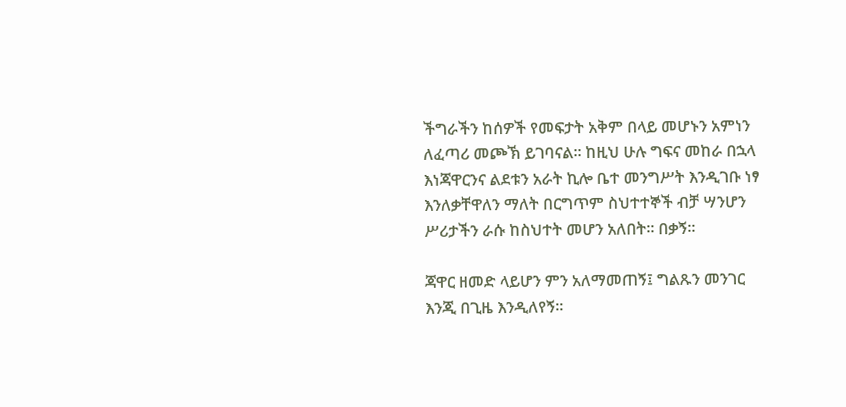ችግራችን ከሰዎች የመፍታት አቅም በላይ መሆኑን አምነን ለፈጣሪ መጮኽ ይገባናል፡፡ ከዚህ ሁሉ ግፍና መከራ በኋላ እነጃዋርንና ልደቱን አራት ኪሎ ቤተ መንግሥት እንዲገቡ ነፃ እንለቃቸዋለን ማለት በርግጥም ስህተተኞች ብቻ ሣንሆን ሥሪታችን ራሱ ከስህተት መሆን አለበት፡፡ በቃኝ፡፡

ጃዋር ዘመድ ላይሆን ምን አለማመጠኝ፤ ግልጹን መንገር እንጂ በጊዜ እንዲለየኝ፡፡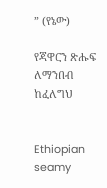” (የኔው)

የጃዋርን ጽሑፍ ለማንበብ ከፈለግህ


Ethiopian seamy